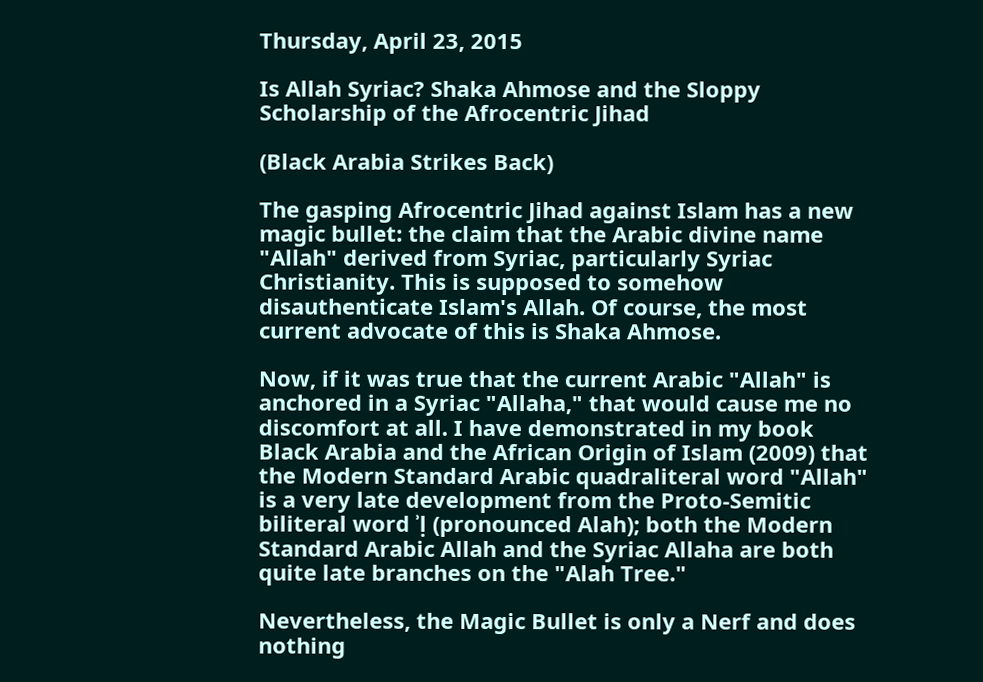Thursday, April 23, 2015

Is Allah Syriac? Shaka Ahmose and the Sloppy Scholarship of the Afrocentric Jihad

(Black Arabia Strikes Back)

The gasping Afrocentric Jihad against Islam has a new magic bullet: the claim that the Arabic divine name "Allah" derived from Syriac, particularly Syriac Christianity. This is supposed to somehow disauthenticate Islam's Allah. Of course, the most current advocate of this is Shaka Ahmose.

Now, if it was true that the current Arabic "Allah" is anchored in a Syriac "Allaha," that would cause me no discomfort at all. I have demonstrated in my book Black Arabia and the African Origin of Islam (2009) that the Modern Standard Arabic quadraliteral word "Allah" is a very late development from the Proto-Semitic biliteral word ʾḷ (pronounced Alah); both the Modern Standard Arabic Allah and the Syriac Allaha are both quite late branches on the "Alah Tree."

Nevertheless, the Magic Bullet is only a Nerf and does nothing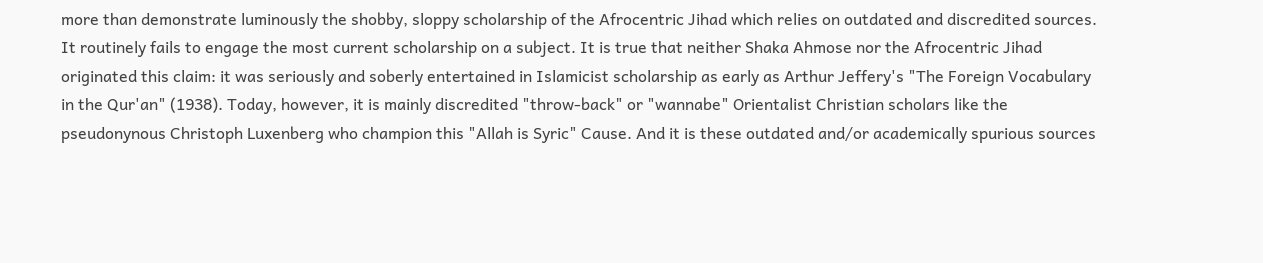more than demonstrate luminously the shobby, sloppy scholarship of the Afrocentric Jihad which relies on outdated and discredited sources. It routinely fails to engage the most current scholarship on a subject. It is true that neither Shaka Ahmose nor the Afrocentric Jihad originated this claim: it was seriously and soberly entertained in Islamicist scholarship as early as Arthur Jeffery's "The Foreign Vocabulary in the Qur'an" (1938). Today, however, it is mainly discredited "throw-back" or "wannabe" Orientalist Christian scholars like the pseudonynous Christoph Luxenberg who champion this "Allah is Syric" Cause. And it is these outdated and/or academically spurious sources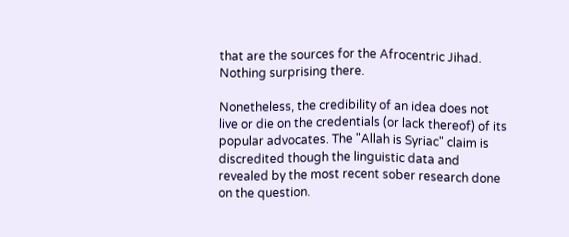that are the sources for the Afrocentric Jihad. Nothing surprising there.

Nonetheless, the credibility of an idea does not live or die on the credentials (or lack thereof) of its popular advocates. The "Allah is Syriac" claim is discredited though the linguistic data and revealed by the most recent sober research done on the question.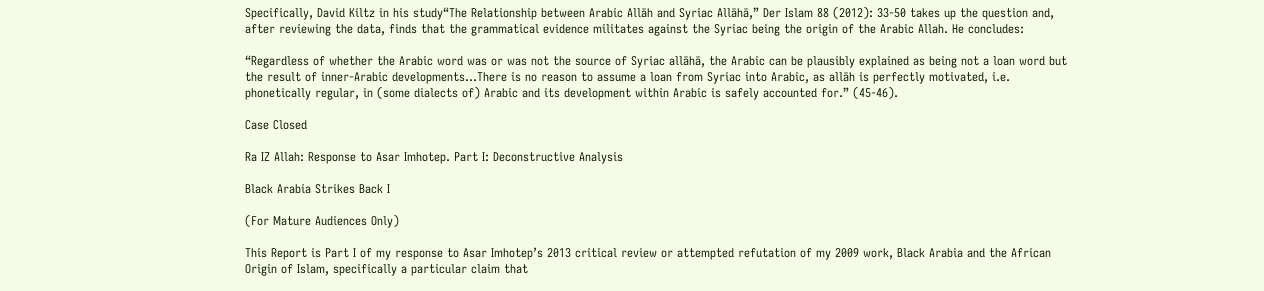Specifically, David Kiltz in his study“The Relationship between Arabic Allāh and Syriac Allāhā,” Der Islam 88 (2012): 33-50 takes up the question and, after reviewing the data, finds that the grammatical evidence militates against the Syriac being the origin of the Arabic Allah. He concludes:

“Regardless of whether the Arabic word was or was not the source of Syriac allāhā, the Arabic can be plausibly explained as being not a loan word but the result of inner-Arabic developments...There is no reason to assume a loan from Syriac into Arabic, as allāh is perfectly motivated, i.e. phonetically regular, in (some dialects of) Arabic and its development within Arabic is safely accounted for.” (45-46).

Case Closed

Ra IZ Allah: Response to Asar Imhotep. Part I: Deconstructive Analysis

Black Arabia Strikes Back I

(For Mature Audiences Only)

This Report is Part I of my response to Asar Imhotep’s 2013 critical review or attempted refutation of my 2009 work, Black Arabia and the African Origin of Islam, specifically a particular claim that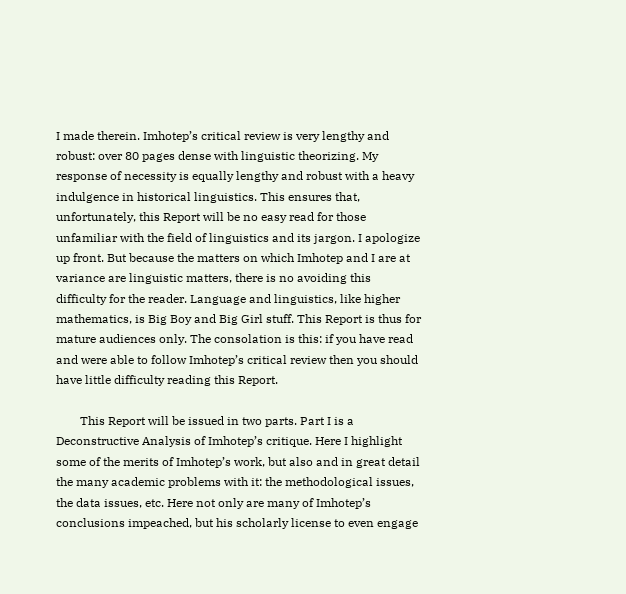I made therein. Imhotep’s critical review is very lengthy and robust: over 80 pages dense with linguistic theorizing. My response of necessity is equally lengthy and robust with a heavy indulgence in historical linguistics. This ensures that, unfortunately, this Report will be no easy read for those unfamiliar with the field of linguistics and its jargon. I apologize up front. But because the matters on which Imhotep and I are at variance are linguistic matters, there is no avoiding this difficulty for the reader. Language and linguistics, like higher mathematics, is Big Boy and Big Girl stuff. This Report is thus for mature audiences only. The consolation is this: if you have read and were able to follow Imhotep’s critical review then you should have little difficulty reading this Report.

        This Report will be issued in two parts. Part I is a Deconstructive Analysis of Imhotep’s critique. Here I highlight some of the merits of Imhotep’s work, but also and in great detail the many academic problems with it: the methodological issues, the data issues, etc. Here not only are many of Imhotep’s conclusions impeached, but his scholarly license to even engage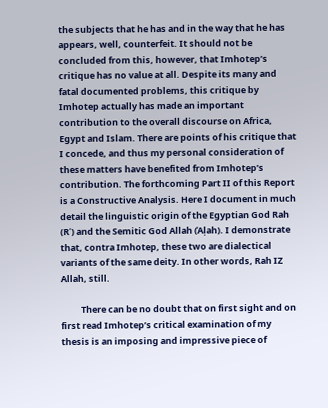the subjects that he has and in the way that he has appears, well, counterfeit. It should not be concluded from this, however, that Imhotep’s critique has no value at all. Despite its many and fatal documented problems, this critique by Imhotep actually has made an important contribution to the overall discourse on Africa, Egypt and Islam. There are points of his critique that I concede, and thus my personal consideration of these matters have benefited from Imhotep’s contribution. The forthcoming Part II of this Report is a Constructive Analysis. Here I document in much detail the linguistic origin of the Egyptian God Rah (Rʿ) and the Semitic God Allah (͗Aḷah). I demonstrate that, contra Imhotep, these two are dialectical variants of the same deity. In other words, Rah IZ Allah, still.

          There can be no doubt that on first sight and on first read Imhotep’s critical examination of my thesis is an imposing and impressive piece of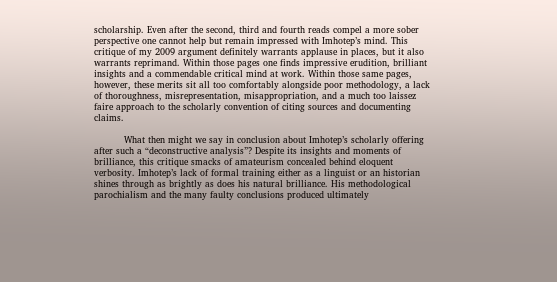scholarship. Even after the second, third and fourth reads compel a more sober perspective one cannot help but remain impressed with Imhotep’s mind. This critique of my 2009 argument definitely warrants applause in places, but it also warrants reprimand. Within those pages one finds impressive erudition, brilliant insights and a commendable critical mind at work. Within those same pages, however, these merits sit all too comfortably alongside poor methodology, a lack of thoroughness, misrepresentation, misappropriation, and a much too laissez faire approach to the scholarly convention of citing sources and documenting claims.

          What then might we say in conclusion about Imhotep’s scholarly offering after such a “deconstructive analysis”? Despite its insights and moments of brilliance, this critique smacks of amateurism concealed behind eloquent verbosity. Imhotep’s lack of formal training either as a linguist or an historian shines through as brightly as does his natural brilliance. His methodological parochialism and the many faulty conclusions produced ultimately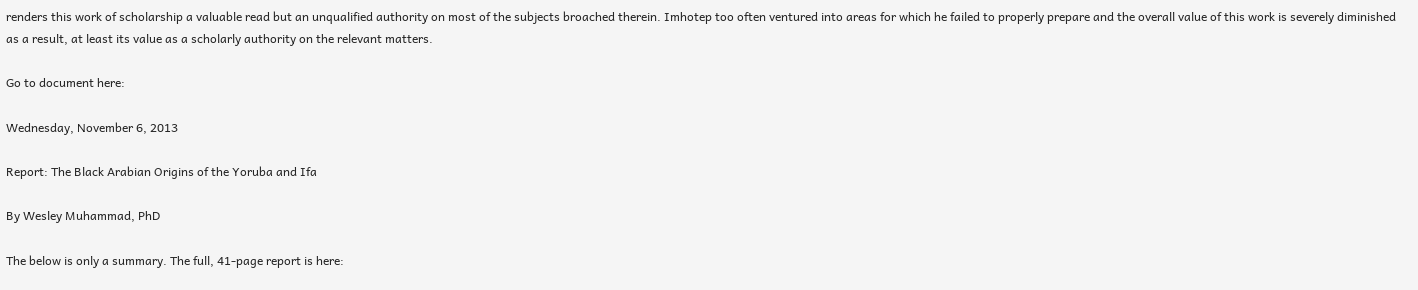renders this work of scholarship a valuable read but an unqualified authority on most of the subjects broached therein. Imhotep too often ventured into areas for which he failed to properly prepare and the overall value of this work is severely diminished as a result, at least its value as a scholarly authority on the relevant matters.

Go to document here:

Wednesday, November 6, 2013

Report: The Black Arabian Origins of the Yoruba and Ifa

By Wesley Muhammad, PhD

The below is only a summary. The full, 41-page report is here: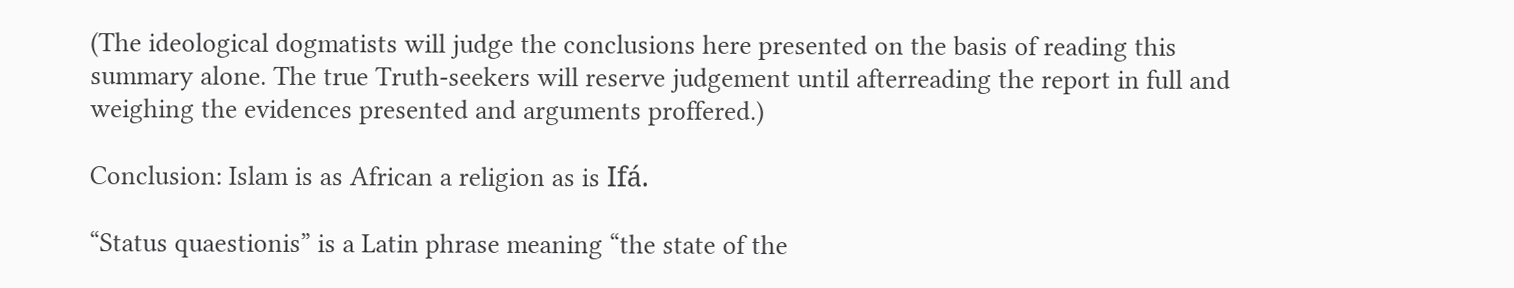(The ideological dogmatists will judge the conclusions here presented on the basis of reading this summary alone. The true Truth-seekers will reserve judgement until afterreading the report in full and weighing the evidences presented and arguments proffered.)

Conclusion: Islam is as African a religion as is Ifá.

“Status quaestionis” is a Latin phrase meaning “the state of the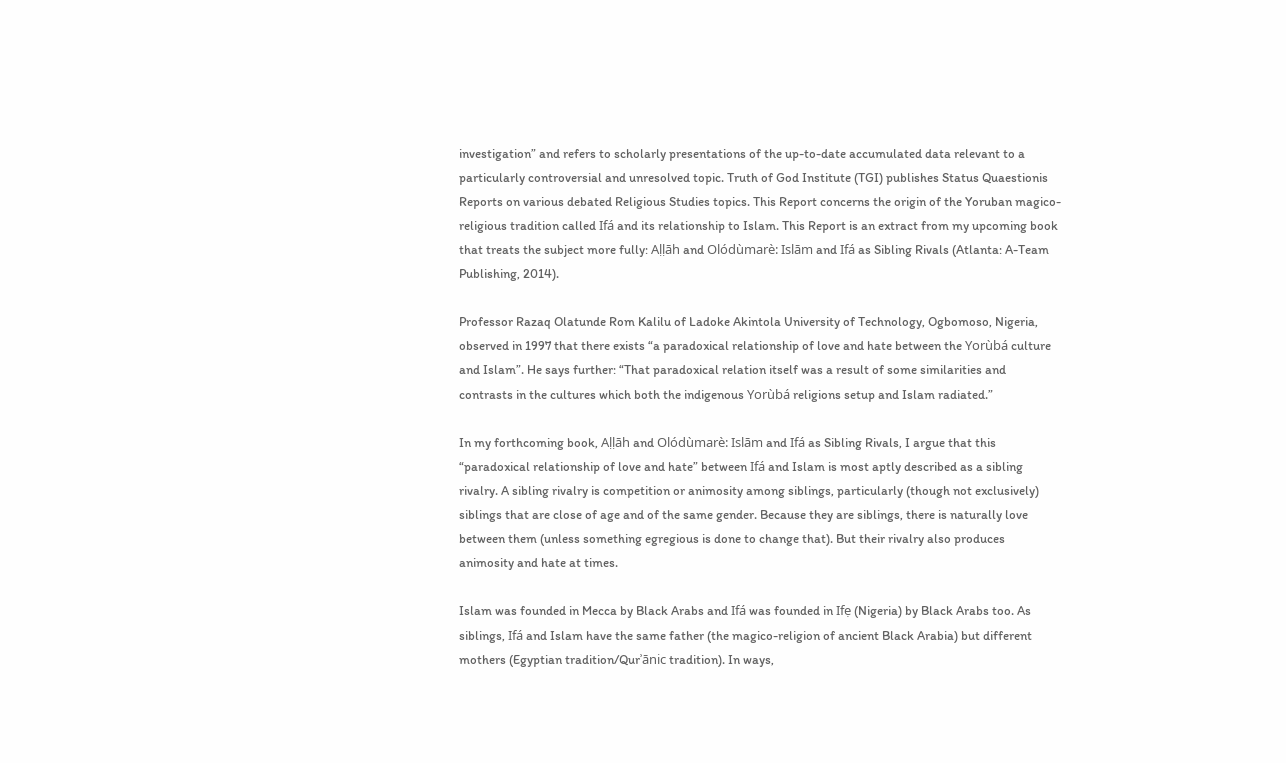investigation” and refers to scholarly presentations of the up-to-date accumulated data relevant to a particularly controversial and unresolved topic. Truth of God Institute (TGI) publishes Status Quaestionis Reports on various debated Religious Studies topics. This Report concerns the origin of the Yoruban magico-religious tradition called Ifá and its relationship to Islam. This Report is an extract from my upcoming book that treats the subject more fully: Aḷḷāh and Olódùmarè: Islām and Ifá as Sibling Rivals (Atlanta: A-Team Publishing, 2014).

Professor Razaq Olatunde Rom Kalilu of Ladoke Akintola University of Technology, Ogbomoso, Nigeria, observed in 1997 that there exists “a paradoxical relationship of love and hate between the Yorùbá culture and Islam”. He says further: “That paradoxical relation itself was a result of some similarities and contrasts in the cultures which both the indigenous Yorùbá religions setup and Islam radiated.”

In my forthcoming book, Aḷḷāh and Olódùmarè: Islām and Ifá as Sibling Rivals, I argue that this “paradoxical relationship of love and hate” between Ifá and Islam is most aptly described as a sibling rivalry. A sibling rivalry is competition or animosity among siblings, particularly (though not exclusively) siblings that are close of age and of the same gender. Because they are siblings, there is naturally love between them (unless something egregious is done to change that). But their rivalry also produces animosity and hate at times.

Islam was founded in Mecca by Black Arabs and Ifá was founded in Ifẹ (Nigeria) by Black Arabs too. As siblings, Ifá and Islam have the same father (the magico-religion of ancient Black Arabia) but different mothers (Egyptian tradition/Qurʾānic tradition). In ways,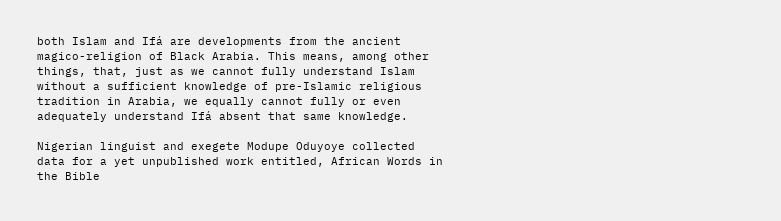both Islam and Ifá are developments from the ancient magico-religion of Black Arabia. This means, among other things, that, just as we cannot fully understand Islam without a sufficient knowledge of pre-Islamic religious tradition in Arabia, we equally cannot fully or even adequately understand Ifá absent that same knowledge.

Nigerian linguist and exegete Modupe Oduyoye collected data for a yet unpublished work entitled, African Words in the Bible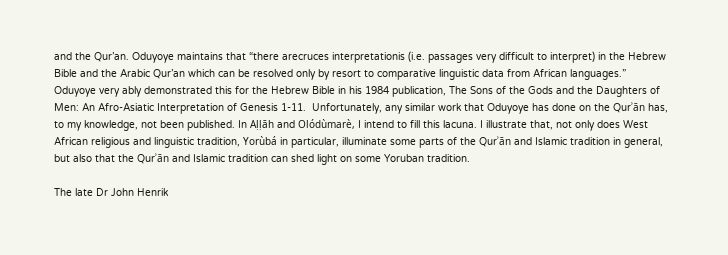and the Qur’an. Oduyoye maintains that “there arecruces interpretationis (i.e. passages very difficult to interpret) in the Hebrew Bible and the Arabic Qur’an which can be resolved only by resort to comparative linguistic data from African languages.” Oduyoye very ably demonstrated this for the Hebrew Bible in his 1984 publication, The Sons of the Gods and the Daughters of Men: An Afro-Asiatic Interpretation of Genesis 1-11.  Unfortunately, any similar work that Oduyoye has done on the Qurʾān has, to my knowledge, not been published. In Aḷḷāh and Olódùmarè, I intend to fill this lacuna. I illustrate that, not only does West African religious and linguistic tradition, Yorùbá in particular, illuminate some parts of the Qurʾān and Islamic tradition in general, but also that the Qurʾān and Islamic tradition can shed light on some Yoruban tradition.

The late Dr John Henrik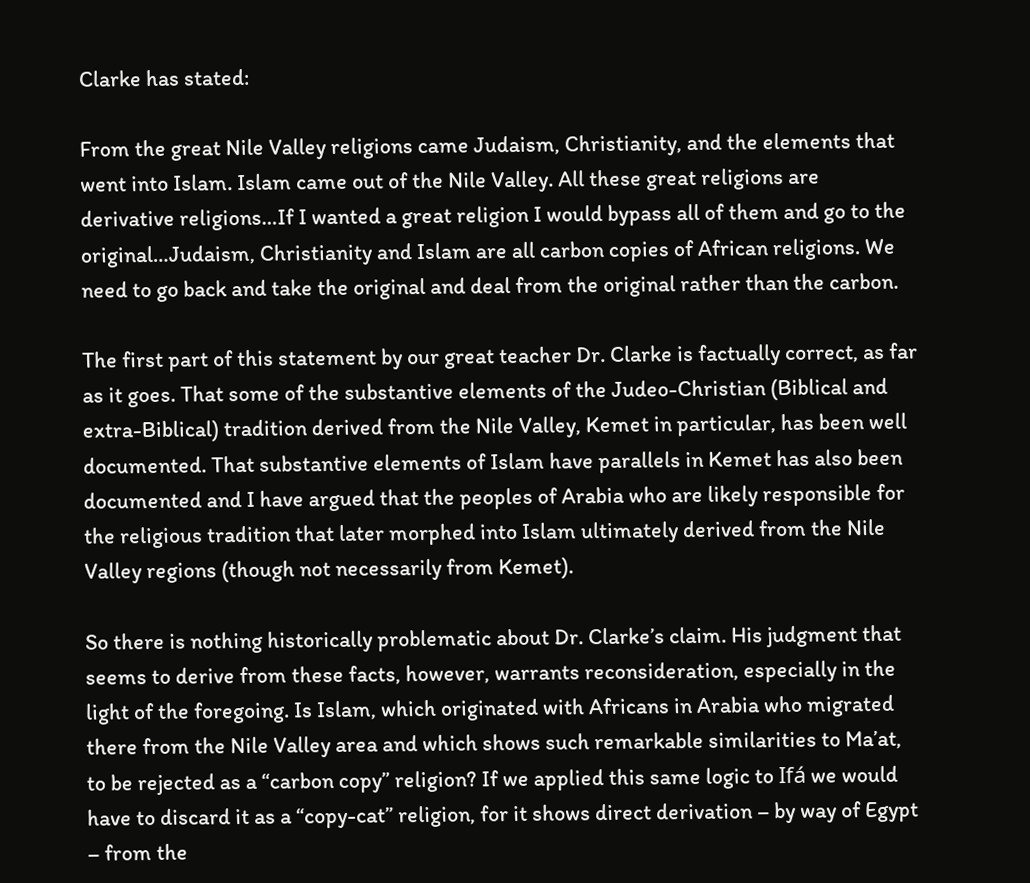Clarke has stated:

From the great Nile Valley religions came Judaism, Christianity, and the elements that went into Islam. Islam came out of the Nile Valley. All these great religions are derivative religions…If I wanted a great religion I would bypass all of them and go to the original…Judaism, Christianity and Islam are all carbon copies of African religions. We need to go back and take the original and deal from the original rather than the carbon.

The first part of this statement by our great teacher Dr. Clarke is factually correct, as far as it goes. That some of the substantive elements of the Judeo-Christian (Biblical and extra-Biblical) tradition derived from the Nile Valley, Kemet in particular, has been well documented. That substantive elements of Islam have parallels in Kemet has also been documented and I have argued that the peoples of Arabia who are likely responsible for the religious tradition that later morphed into Islam ultimately derived from the Nile Valley regions (though not necessarily from Kemet).

So there is nothing historically problematic about Dr. Clarke’s claim. His judgment that seems to derive from these facts, however, warrants reconsideration, especially in the light of the foregoing. Is Islam, which originated with Africans in Arabia who migrated there from the Nile Valley area and which shows such remarkable similarities to Ma’at, to be rejected as a “carbon copy” religion? If we applied this same logic to Ifá we would have to discard it as a “copy-cat” religion, for it shows direct derivation – by way of Egypt – from the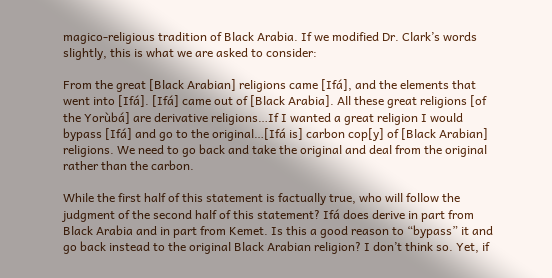magico-religious tradition of Black Arabia. If we modified Dr. Clark’s words slightly, this is what we are asked to consider:

From the great [Black Arabian] religions came [Ifá], and the elements that went into [Ifá]. [Ifá] came out of [Black Arabia]. All these great religions [of the Yorùbá] are derivative religions…If I wanted a great religion I would bypass [Ifá] and go to the original…[Ifá is] carbon cop[y] of [Black Arabian] religions. We need to go back and take the original and deal from the original rather than the carbon.

While the first half of this statement is factually true, who will follow the judgment of the second half of this statement? Ifá does derive in part from Black Arabia and in part from Kemet. Is this a good reason to “bypass” it and go back instead to the original Black Arabian religion? I don’t think so. Yet, if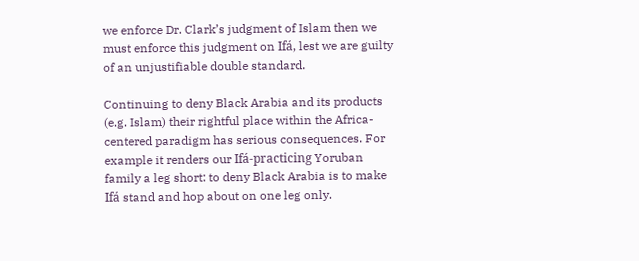we enforce Dr. Clark’s judgment of Islam then we must enforce this judgment on Ifá, lest we are guilty of an unjustifiable double standard.

Continuing to deny Black Arabia and its products (e.g. Islam) their rightful place within the Africa-centered paradigm has serious consequences. For example it renders our Ifá-practicing Yoruban family a leg short: to deny Black Arabia is to make Ifá stand and hop about on one leg only.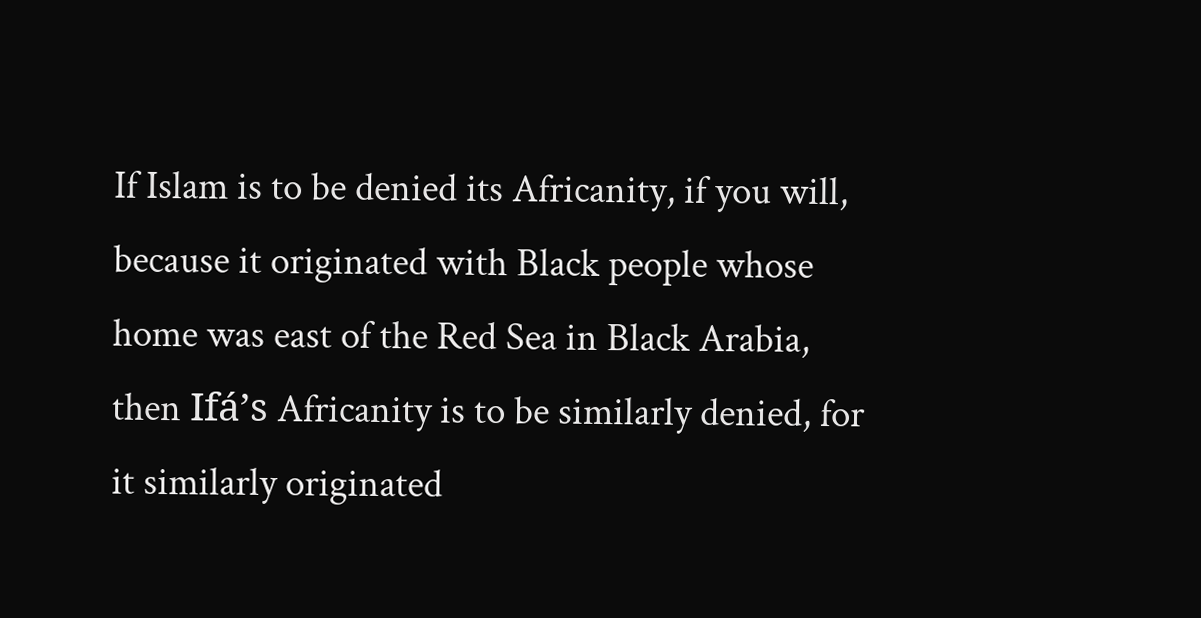If Islam is to be denied its Africanity, if you will, because it originated with Black people whose home was east of the Red Sea in Black Arabia, then Ifá’s Africanity is to be similarly denied, for it similarly originated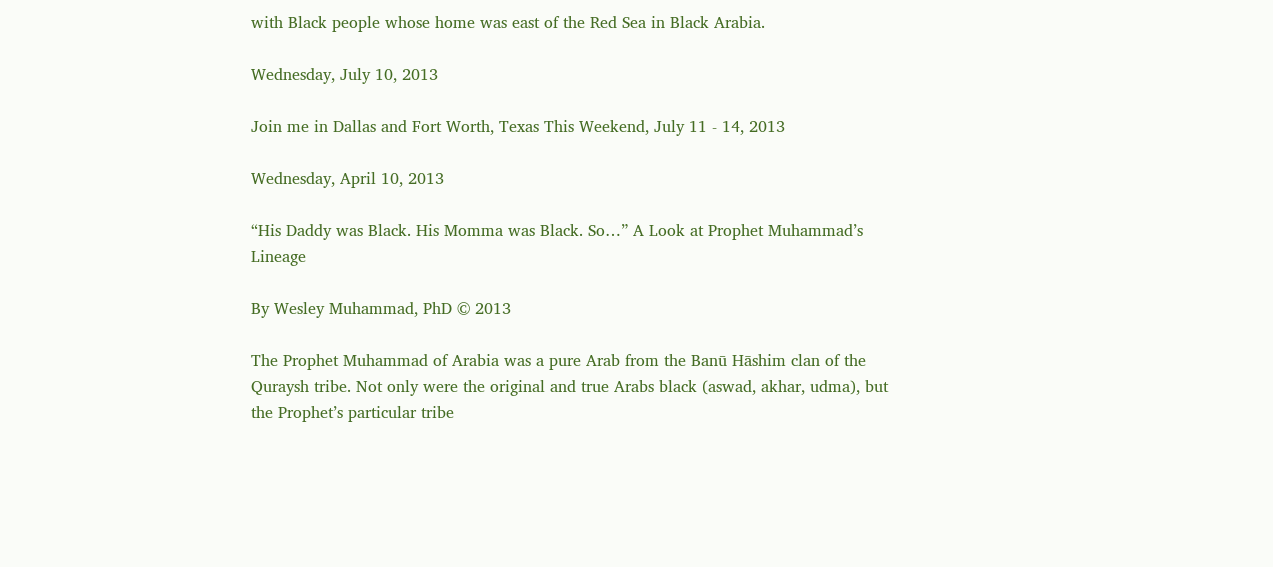with Black people whose home was east of the Red Sea in Black Arabia.

Wednesday, July 10, 2013

Join me in Dallas and Fort Worth, Texas This Weekend, July 11 - 14, 2013

Wednesday, April 10, 2013

“His Daddy was Black. His Momma was Black. So…” A Look at Prophet Muhammad’s Lineage

By Wesley Muhammad, PhD © 2013

The Prophet Muhammad of Arabia was a pure Arab from the Banū Hāshim clan of the Quraysh tribe. Not only were the original and true Arabs black (aswad, akhar, udma), but the Prophet’s particular tribe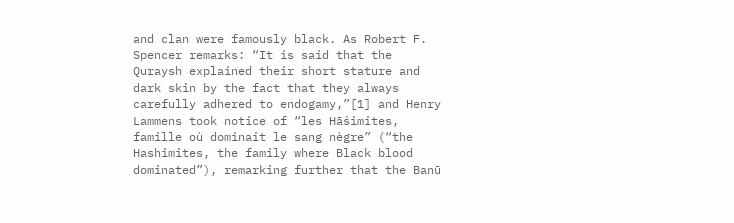and clan were famously black. As Robert F. Spencer remarks: “It is said that the Quraysh explained their short stature and dark skin by the fact that they always carefully adhered to endogamy,”[1] and Henry Lammens took notice of “les Hāśimites, famille où dominait le sang nègre” (“the Hashimites, the family where Black blood dominated”), remarking further that the Banū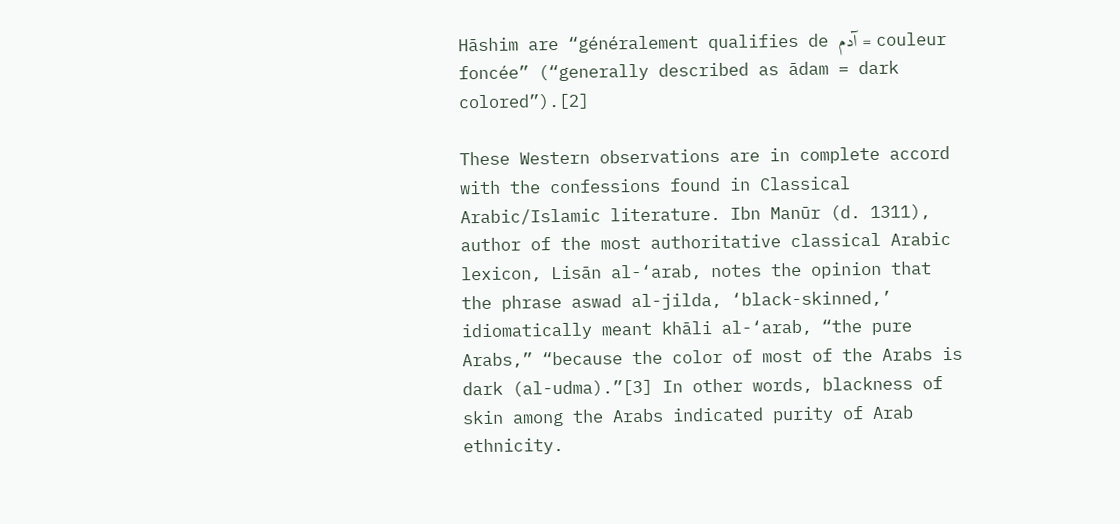Hāshim are “généralement qualifies de آدم = couleur foncée” (“generally described as ādam = dark colored”).[2]

These Western observations are in complete accord with the confessions found in Classical Arabic/Islamic literature. Ibn Manūr (d. 1311), author of the most authoritative classical Arabic lexicon, Lisān al-‘arab, notes the opinion that the phrase aswad al-jilda, ‘black-skinned,’ idiomatically meant khāli al-‘arab, “the pure Arabs,” “because the color of most of the Arabs is dark (al-udma).”[3] In other words, blackness of skin among the Arabs indicated purity of Arab ethnicity.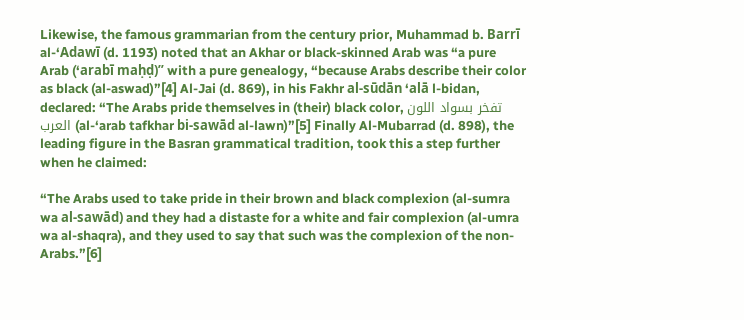Likewise, the famous grammarian from the century prior, Muhammad b. Barrī al-‘Adawī (d. 1193) noted that an Akhar or black-skinned Arab was “a pure Arab (‘arabī maḥḍ)” with a pure genealogy, “because Arabs describe their color as black (al-aswad)”[4] Al-Jai (d. 869), in his Fakhr al-sūdān ‘alā l-bidan, declared: “The Arabs pride themselves in (their) black color, تفخر بسواد اللون العرب (al-‘arab tafkhar bi-sawād al-lawn)”[5] Finally Al-Mubarrad (d. 898), the leading figure in the Basran grammatical tradition, took this a step further when he claimed:

“The Arabs used to take pride in their brown and black complexion (al-sumra wa al-sawād) and they had a distaste for a white and fair complexion (al-umra wa al-shaqra), and they used to say that such was the complexion of the non-Arabs.”[6]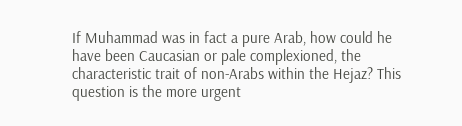If Muhammad was in fact a pure Arab, how could he have been Caucasian or pale complexioned, the characteristic trait of non-Arabs within the Hejaz? This question is the more urgent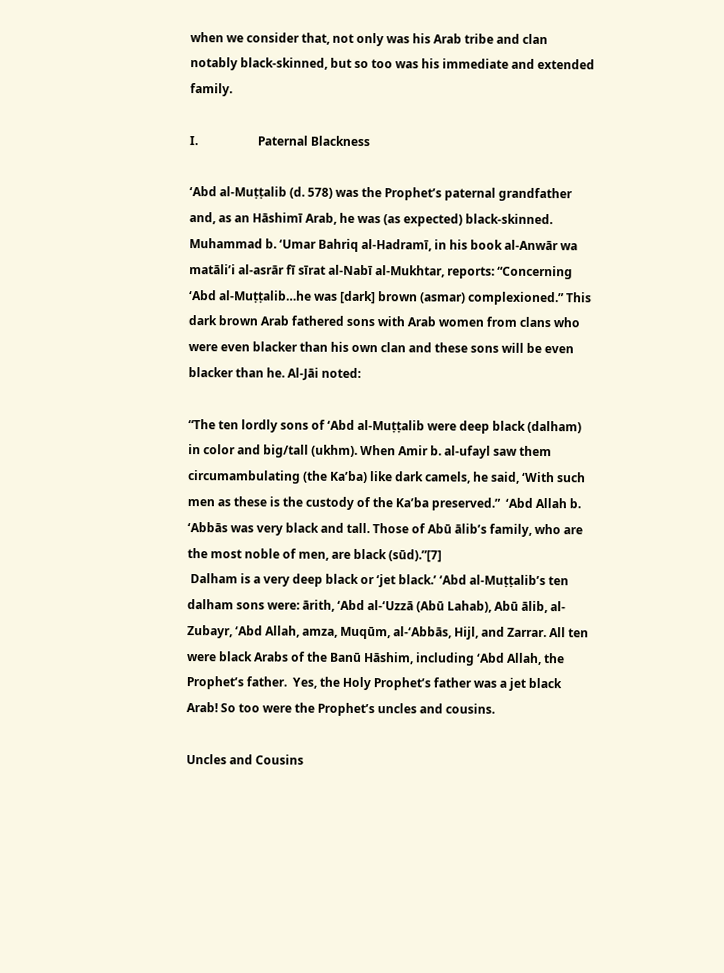when we consider that, not only was his Arab tribe and clan notably black-skinned, but so too was his immediate and extended family.

I.                    Paternal Blackness

‘Abd al-Muṭṭalib (d. 578) was the Prophet’s paternal grandfather and, as an Hāshimī Arab, he was (as expected) black-skinned. Muhammad b. ‘Umar Bahriq al-Hadramī, in his book al-Anwār wa matāli’i al-asrār fī sīrat al-Nabī al-Mukhtar, reports: “Concerning ‘Abd al-Muṭṭalib…he was [dark] brown (asmar) complexioned.” This dark brown Arab fathered sons with Arab women from clans who were even blacker than his own clan and these sons will be even blacker than he. Al-Jāi noted:

“The ten lordly sons of ‘Abd al-Muṭṭalib were deep black (dalham) in color and big/tall (ukhm). When Amir b. al-ufayl saw them circumambulating (the Ka’ba) like dark camels, he said, ‘With such men as these is the custody of the Ka’ba preserved.”  ‘Abd Allah b. ‘Abbās was very black and tall. Those of Abū ālib’s family, who are the most noble of men, are black (sūd).”[7]
 Dalham is a very deep black or ‘jet black.’ ‘Abd al-Muṭṭalib’s ten dalham sons were: ārith, ‘Abd al-‘Uzzā (Abū Lahab), Abū ālib, al-Zubayr, ‘Abd Allah, amza, Muqūm, al-‘Abbās, Hijl, and Zarrar. All ten were black Arabs of the Banū Hāshim, including ‘Abd Allah, the Prophet’s father.  Yes, the Holy Prophet’s father was a jet black Arab! So too were the Prophet’s uncles and cousins.

Uncles and Cousins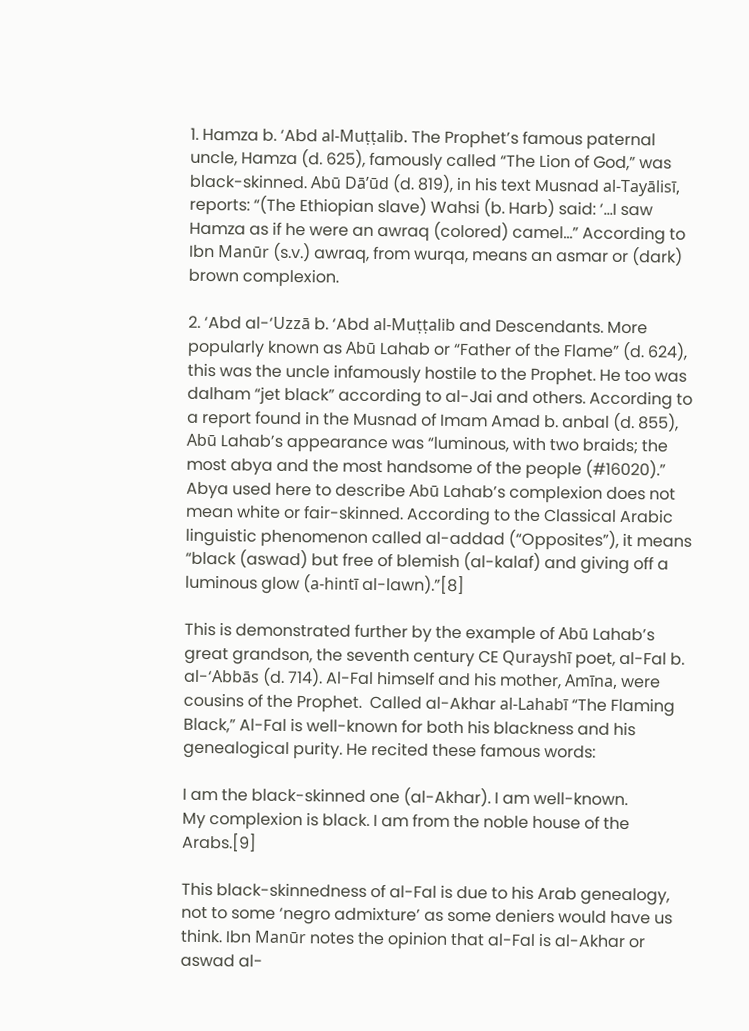1. Hamza b. ‘Abd al-Muṭṭalib. The Prophet’s famous paternal uncle, Hamza (d. 625), famously called “The Lion of God,” was black-skinned. Abū Dā’ūd (d. 819), in his text Musnad al-Tayālisī, reports: “(The Ethiopian slave) Wahsi (b. Harb) said: ‘…I saw Hamza as if he were an awraq (colored) camel…” According to Ibn Manūr (s.v.) awraq, from wurqa, means an asmar or (dark) brown complexion.

2. ‘Abd al-‘Uzzā b. ‘Abd al-Muṭṭalib and Descendants. More popularly known as Abū Lahab or “Father of the Flame” (d. 624), this was the uncle infamously hostile to the Prophet. He too was dalham “jet black” according to al-Jai and others. According to a report found in the Musnad of Imam Amad b. anbal (d. 855), Abū Lahab’s appearance was “luminous, with two braids; the most abya and the most handsome of the people (#16020).” Abya used here to describe Abū Lahab’s complexion does not mean white or fair-skinned. According to the Classical Arabic linguistic phenomenon called al-addad (“Opposites”), it means “black (aswad) but free of blemish (al-kalaf) and giving off a luminous glow (a-hintī al-lawn).”[8]

This is demonstrated further by the example of Abū Lahab’s great grandson, the seventh century CE Qurayshī poet, al-Fal b. al-‘Abbās (d. 714). Al-Fal himself and his mother, Amīna, were cousins of the Prophet.  Called al-Akhar al-Lahabī “The Flaming Black,” Al-Fal is well-known for both his blackness and his genealogical purity. He recited these famous words:

I am the black-skinned one (al-Akhar). I am well-known.
My complexion is black. I am from the noble house of the Arabs.[9]

This black-skinnedness of al-Fal is due to his Arab genealogy, not to some ‘negro admixture’ as some deniers would have us think. Ibn Manūr notes the opinion that al-Fal is al-Akhar or aswad al-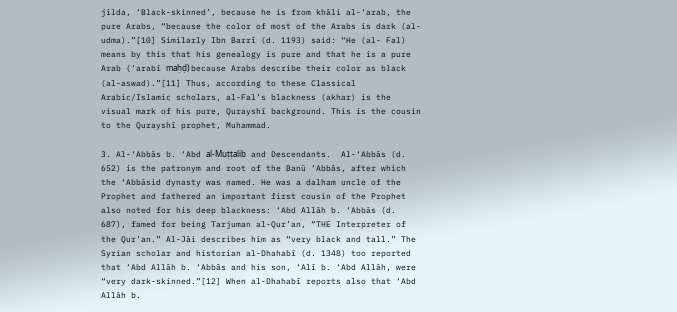jilda, ‘Black-skinned’, because he is from khāli al-‘arab, the pure Arabs, “because the color of most of the Arabs is dark (al-udma).”[10] Similarly Ibn Barrī (d. 1193) said: “He (al- Fal) means by this that his genealogy is pure and that he is a pure Arab (‘arabī maḥḍ) because Arabs describe their color as black (al-aswad).”[11] Thus, according to these Classical Arabic/Islamic scholars, al-Fal’s blackness (akhar) is the visual mark of his pure, Qurayshī background. This is the cousin to the Qurayshī prophet, Muhammad.

3. Al-‘Abbās b. ‘Abd al-Muṭṭalib and Descendants.  Al-‘Abbās (d. 652) is the patronym and root of the Banū ‘Abbās, after which the ‘Abbāsid dynasty was named. He was a dalham uncle of the Prophet and fathered an important first cousin of the Prophet also noted for his deep blackness: ‘Abd Allāh b. ‘Abbās (d. 687), famed for being Tarjuman al-Qur’an, “THE Interpreter of the Qur’an.” Al-Jāi describes him as “very black and tall.” The Syrian scholar and historian al-Dhahabī (d. 1348) too reported that ‘Abd Allāh b. ‘Abbās and his son, ‘Alī b. ‘Abd Allāh, were “very dark-skinned.”[12] When al-Dhahabī reports also that ‘Abd Allāh b.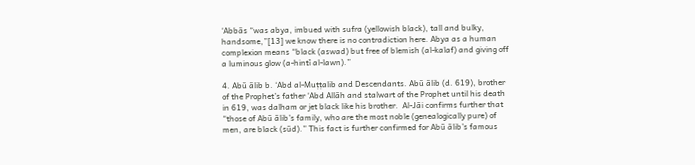‘Abbās “was abya, imbued with sufra (yellowish black), tall and bulky, handsome,”[13] we know there is no contradiction here. Abya as a human complexion means “black (aswad) but free of blemish (al-kalaf) and giving off a luminous glow (a-hintī al-lawn).”

4. Abū ālib b. ‘Abd al-Muṭṭalib and Descendants. Abū ālib (d. 619), brother of the Prophet’s father ‘Abd Allāh and stalwart of the Prophet until his death in 619, was dalham or jet black like his brother.  Al-Jāi confirms further that “those of Abū ālib’s family, who are the most noble (genealogically pure) of men, are black (sūd).” This fact is further confirmed for Abū ālib’s famous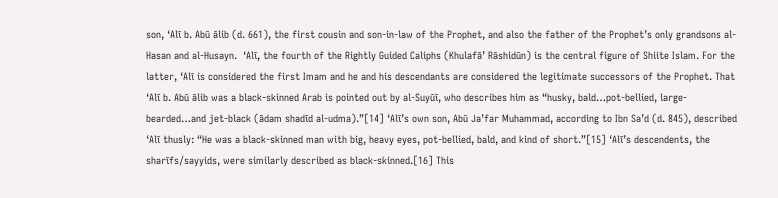son, ‘Alī b. Abū ālib (d. 661), the first cousin and son-in-law of the Prophet, and also the father of the Prophet’s only grandsons al-Hasan and al-Husayn.  ‘Alī, the fourth of the Rightly Guided Caliphs (Khulafā’ Rāshidūn) is the central figure of Shiite Islam. For the latter, ‘Alī is considered the first Imam and he and his descendants are considered the legitimate successors of the Prophet. That ‘Alī b. Abū ālib was a black-skinned Arab is pointed out by al-Suyūī, who describes him as “husky, bald…pot-bellied, large-bearded…and jet-black (ādam shadīd al-udma).”[14] ‘Alī’s own son, Abū Ja’far Muhammad, according to Ibn Sa’d (d. 845), described ‘Alī thusly: “He was a black-skinned man with big, heavy eyes, pot-bellied, bald, and kind of short.”[15] ‘Alī’s descendents, the sharīfs/sayyids, were similarly described as black-skinned.[16] This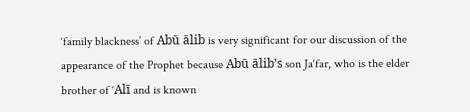‘family blackness’ of Abū ālib is very significant for our discussion of the appearance of the Prophet because Abū ālib’s son Ja‘far, who is the elder brother of ‘Alī and is known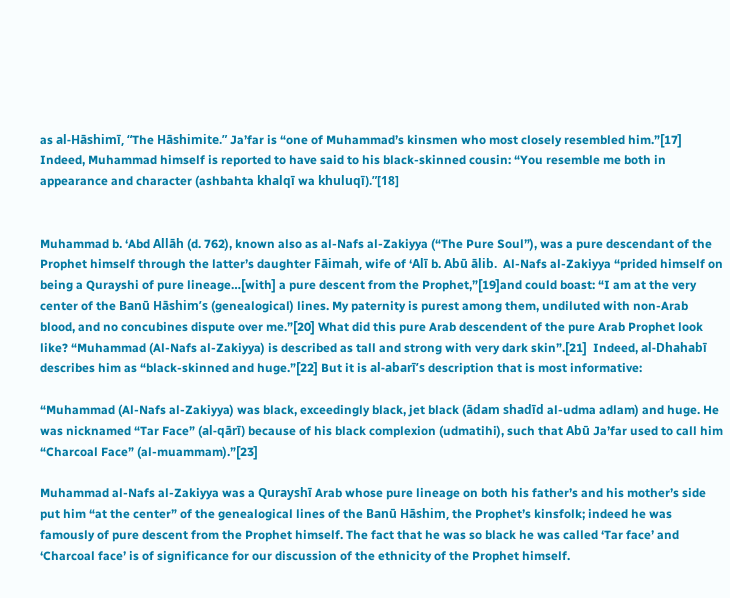as al-Hāshimī, “The Hāshimite.” Ja’far is “one of Muhammad’s kinsmen who most closely resembled him.”[17] Indeed, Muhammad himself is reported to have said to his black-skinned cousin: “You resemble me both in appearance and character (ashbahta khalqī wa khuluqī).”[18]


Muhammad b. ‘Abd Allāh (d. 762), known also as al-Nafs al-Zakiyya (“The Pure Soul”), was a pure descendant of the Prophet himself through the latter’s daughter Fāimah, wife of ‘Alī b. Abū ālib.  Al-Nafs al-Zakiyya “prided himself on being a Qurayshi of pure lineage…[with] a pure descent from the Prophet,”[19]and could boast: “I am at the very center of the Banū Hāshim’s (genealogical) lines. My paternity is purest among them, undiluted with non-Arab blood, and no concubines dispute over me.”[20] What did this pure Arab descendent of the pure Arab Prophet look like? “Muhammad (Al-Nafs al-Zakiyya) is described as tall and strong with very dark skin”.[21]  Indeed, al-Dhahabī describes him as “black-skinned and huge.”[22] But it is al-abarī’s description that is most informative:

“Muhammad (Al-Nafs al-Zakiyya) was black, exceedingly black, jet black (ādam shadīd al-udma adlam) and huge. He was nicknamed “Tar Face” (al-qārī) because of his black complexion (udmatihi), such that Abū Ja’far used to call him “Charcoal Face” (al-muammam).”[23]

Muhammad al-Nafs al-Zakiyya was a Qurayshī Arab whose pure lineage on both his father’s and his mother’s side put him “at the center” of the genealogical lines of the Banū Hāshim, the Prophet’s kinsfolk; indeed he was famously of pure descent from the Prophet himself. The fact that he was so black he was called ‘Tar face’ and ‘Charcoal face’ is of significance for our discussion of the ethnicity of the Prophet himself.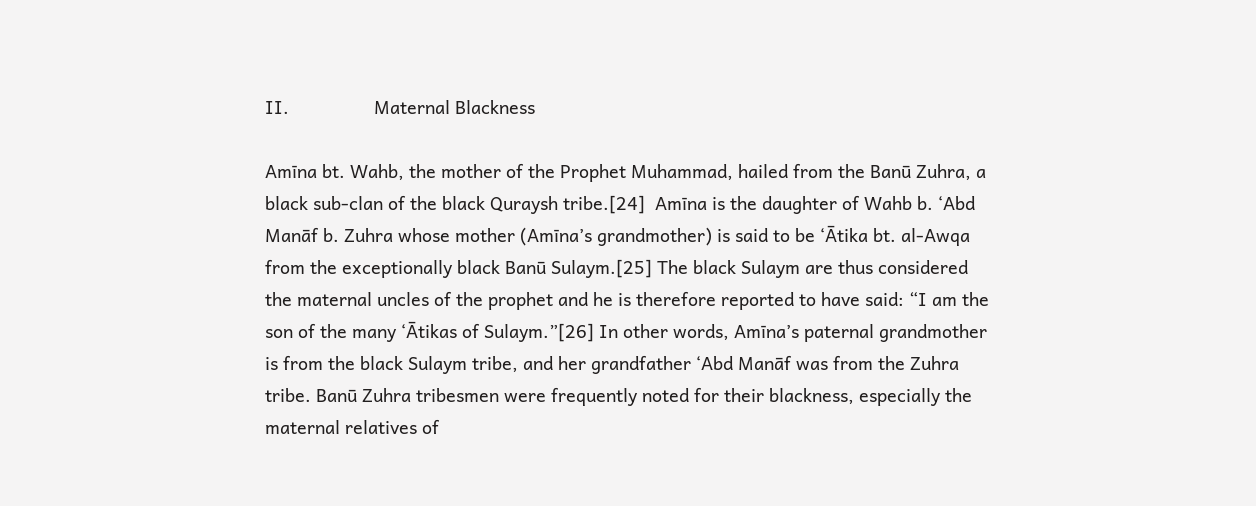II.                 Maternal Blackness

Amīna bt. Wahb, the mother of the Prophet Muhammad, hailed from the Banū Zuhra, a black sub-clan of the black Quraysh tribe.[24]  Amīna is the daughter of Wahb b. ‘Abd Manāf b. Zuhra whose mother (Amīna’s grandmother) is said to be ‘Ātika bt. al-Awqa from the exceptionally black Banū Sulaym.[25] The black Sulaym are thus considered the maternal uncles of the prophet and he is therefore reported to have said: “I am the son of the many ‘Ātikas of Sulaym.”[26] In other words, Amīna’s paternal grandmother is from the black Sulaym tribe, and her grandfather ‘Abd Manāf was from the Zuhra tribe. Banū Zuhra tribesmen were frequently noted for their blackness, especially the maternal relatives of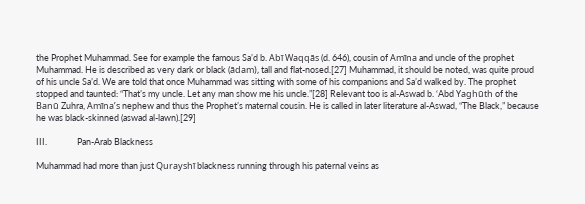the Prophet Muhammad. See for example the famous Sa’d b. Abī Waqqās (d. 646), cousin of Amīna and uncle of the prophet Muhammad. He is described as very dark or black (ādam), tall and flat-nosed.[27] Muhammad, it should be noted, was quite proud of his uncle Sa’d. We are told that once Muhammad was sitting with some of his companions and Sa’d walked by. The prophet stopped and taunted: “That’s my uncle. Let any man show me his uncle.”[28] Relevant too is al-Aswad b. ‘Abd Yaghūth of the Banū Zuhra, Amīna’s nephew and thus the Prophet’s maternal cousin. He is called in later literature al-Aswad, “The Black,” because he was black-skinned (aswad al-lawn).[29]

III.               Pan-Arab Blackness

Muhammad had more than just Qurayshī blackness running through his paternal veins as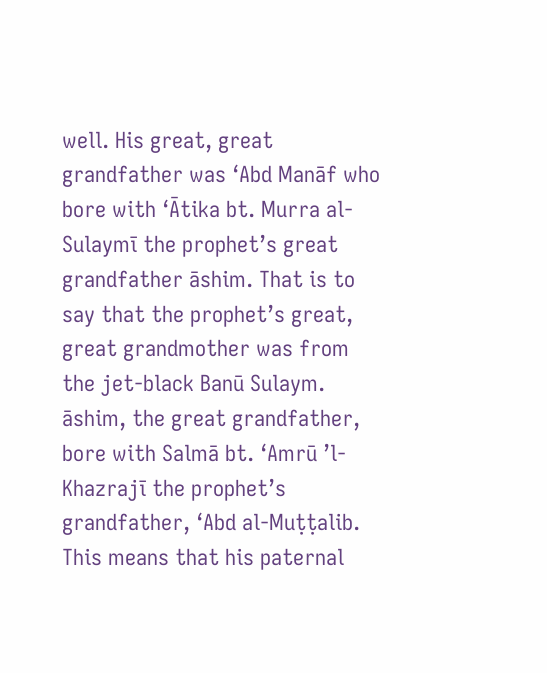well. His great, great grandfather was ‘Abd Manāf who bore with ‘Ātika bt. Murra al-Sulaymī the prophet’s great grandfather āshim. That is to say that the prophet’s great, great grandmother was from the jet-black Banū Sulaym. āshim, the great grandfather, bore with Salmā bt. ‘Amrū ’l-Khazrajī the prophet’s grandfather, ‘Abd al-Muṭṭalib. This means that his paternal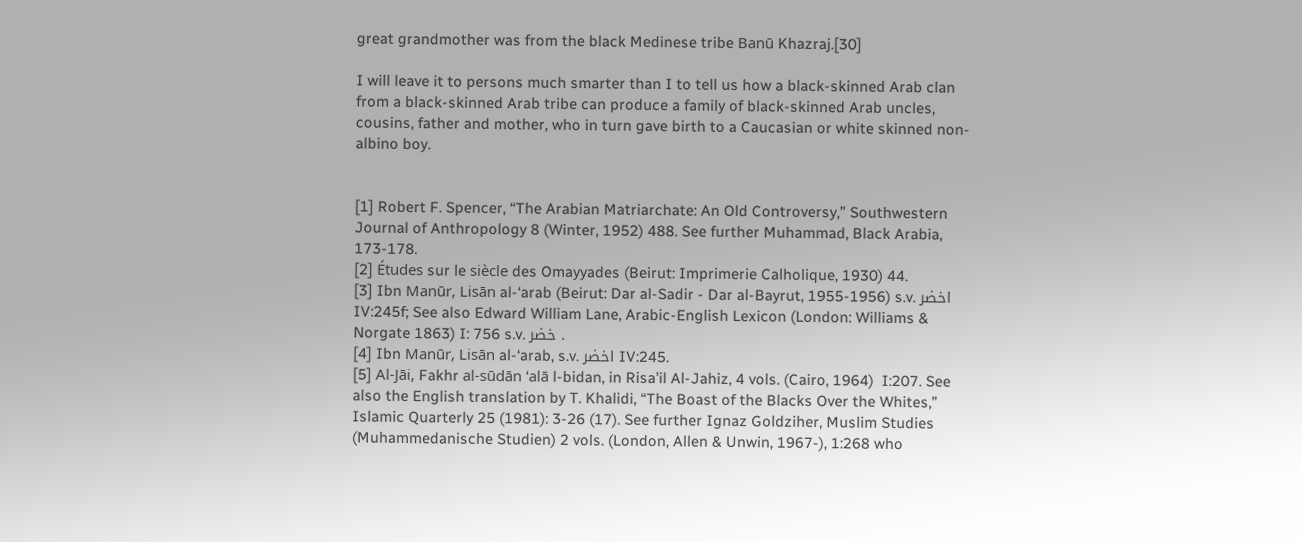great grandmother was from the black Medinese tribe Banū Khazraj.[30]

I will leave it to persons much smarter than I to tell us how a black-skinned Arab clan from a black-skinned Arab tribe can produce a family of black-skinned Arab uncles, cousins, father and mother, who in turn gave birth to a Caucasian or white skinned non-albino boy.


[1] Robert F. Spencer, “The Arabian Matriarchate: An Old Controversy,” Southwestern Journal of Anthropology 8 (Winter, 1952) 488. See further Muhammad, Black Arabia, 173-178.
[2] Études sur le siècle des Omayyades (Beirut: Imprimerie Calholique, 1930) 44.
[3] Ibn Manūr, Lisān al-‘arab (Beirut: Dar al-Sadir - Dar al-Bayrut, 1955-1956) s.v. اخضر IV:245f; See also Edward William Lane, Arabic-English Lexicon (London: Williams & Norgate 1863) I: 756 s.v. خضر .
[4] Ibn Manūr, Lisān al-‘arab, s.v. اخضر IV:245.
[5] Al-Jāi, Fakhr al-sūdān ‘alā l-bidan, in Risa’il Al-Jahiz, 4 vols. (Cairo, 1964)  I:207. See also the English translation by T. Khalidi, “The Boast of the Blacks Over the Whites,” Islamic Quarterly 25 (1981): 3-26 (17). See further Ignaz Goldziher, Muslim Studies (Muhammedanische Studien) 2 vols. (London, Allen & Unwin, 1967-), 1:268 who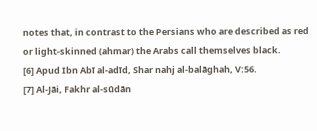notes that, in contrast to the Persians who are described as red or light-skinned (ahmar) the Arabs call themselves black.
[6] Apud Ibn Abī al-adīd, Shar nahj al-balāghah, V:56.
[7] Al-Jāi, Fakhr al-sūdān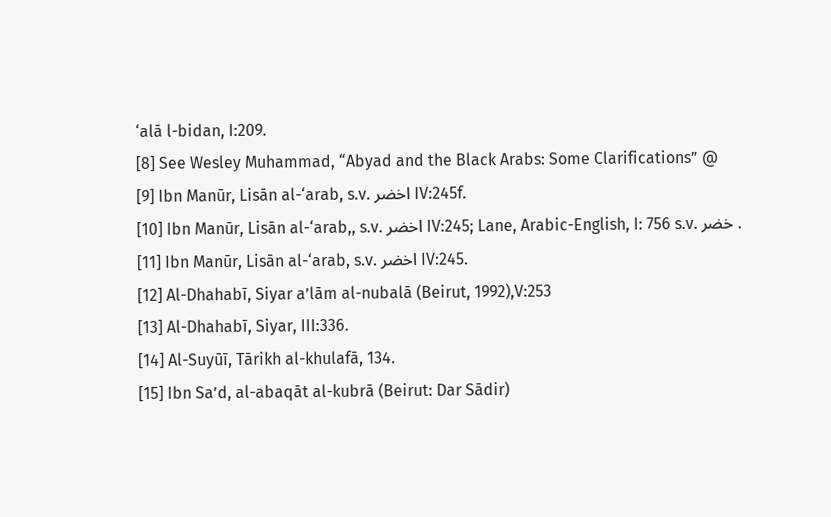‘alā l-bidan, I:209.
[8] See Wesley Muhammad, “Abyad and the Black Arabs: Some Clarifications” @
[9] Ibn Manūr, Lisān al-‘arab, s.v. اخضر IV:245f.
[10] Ibn Manūr, Lisān al-‘arab,, s.v. اخضر IV:245; Lane, Arabic-English, I: 756 s.v. خضر .
[11] Ibn Manūr, Lisān al-‘arab, s.v. اخضر IV:245.
[12] Al-Dhahabī, Siyar a’lām al-nubalā (Beirut, 1992),V:253
[13] Al-Dhahabī, Siyar, III:336.
[14] Al-Suyūī, Tārikh al-khulafā, 134.
[15] Ibn Sa’d, al-abaqāt al-kubrā (Beirut: Dar Sādir)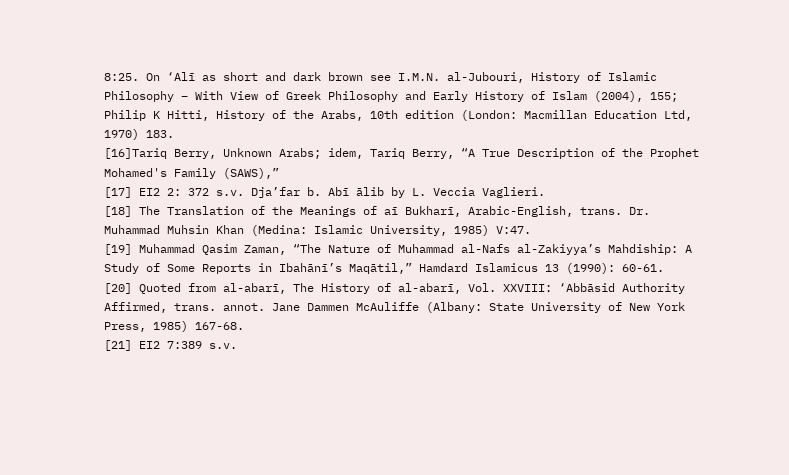8:25. On ‘Alī as short and dark brown see I.M.N. al-Jubouri, History of Islamic Philosophy – With View of Greek Philosophy and Early History of Islam (2004), 155; Philip K Hitti, History of the Arabs, 10th edition (London: Macmillan Education Ltd, 1970) 183.
[16]Tariq Berry, Unknown Arabs; idem, Tariq Berry, “A True Description of the Prophet Mohamed's Family (SAWS),”
[17] EI2 2: 372 s.v. Dja’far b. Abī ālib by L. Veccia Vaglieri.
[18] The Translation of the Meanings of aī Bukharī, Arabic-English, trans. Dr. Muhammad Muhsin Khan (Medina: Islamic University, 1985) V:47.
[19] Muhammad Qasim Zaman, “The Nature of Muhammad al-Nafs al-Zakiyya’s Mahdiship: A Study of Some Reports in Ibahānī’s Maqātil,” Hamdard Islamicus 13 (1990): 60-61.
[20] Quoted from al-abarī, The History of al-abarī, Vol. XXVIII: ‘Abbāsid Authority Affirmed, trans. annot. Jane Dammen McAuliffe (Albany: State University of New York Press, 1985) 167-68.
[21] EI2 7:389 s.v.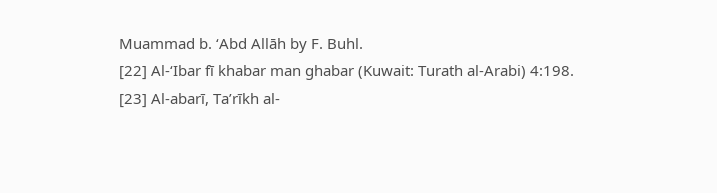Muammad b. ‘Abd Allāh by F. Buhl.
[22] Al-‘Ibar fī khabar man ghabar (Kuwait: Turath al-Arabi) 4:198.
[23] Al-abarī, Ta’rīkh al-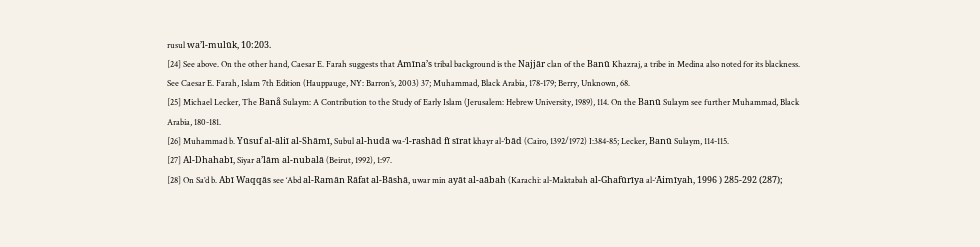rusul wa’l-mulūk, 10:203.
[24] See above. On the other hand, Caesar E. Farah suggests that Amīna’s tribal background is the Najjār clan of the Banū Khazraj, a tribe in Medina also noted for its blackness. See Caesar E. Farah, Islam 7th Edition (Hauppauge, NY: Barron’s, 2003) 37; Muhammad, Black Arabia, 178-179; Berry, Unknown, 68.
[25] Michael Lecker, The Banå Sulaym: A Contribution to the Study of Early Islam (Jerusalem: Hebrew University, 1989), 114. On the Banū Sulaym see further Muhammad, Black Arabia, 180-181.
[26] Muhammad b. Yūsuf al-āliī al-Shāmī, Subul al-hudā wa-‘l-rashād fī sīrat khayr al-‘bād (Cairo, 1392/1972) I:384-85; Lecker, Banū Sulaym, 114-115.
[27] Al-Dhahabī, Siyar a’lām al-nubalā (Beirut, 1992), 1:97.
[28] On Sa’d b. Abī Waqqās see ‘Abd al-Ramān Rāfat al-Bāshā, uwar min ayāt al-aābah (Karachi: al-Maktabah al-Ghafūrīya al-‘Āimīyah, 1996 ) 285-292 (287);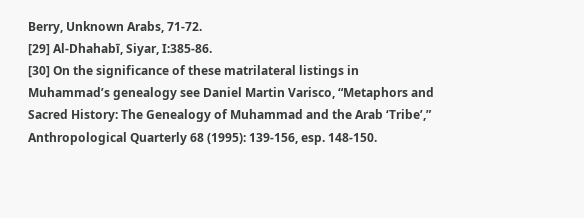Berry, Unknown Arabs, 71-72.
[29] Al-Dhahabī, Siyar, I:385-86.
[30] On the significance of these matrilateral listings in Muhammad’s genealogy see Daniel Martin Varisco, “Metaphors and Sacred History: The Genealogy of Muhammad and the Arab ‘Tribe’,” Anthropological Quarterly 68 (1995): 139-156, esp. 148-150.